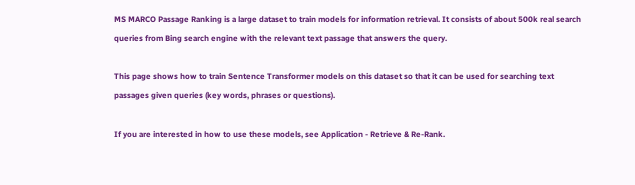MS MARCO Passage Ranking is a large dataset to train models for information retrieval. It consists of about 500k real search queries from Bing search engine with the relevant text passage that answers the query.

This page shows how to train Sentence Transformer models on this dataset so that it can be used for searching text passages given queries (key words, phrases or questions).

If you are interested in how to use these models, see Application - Retrieve & Re-Rank.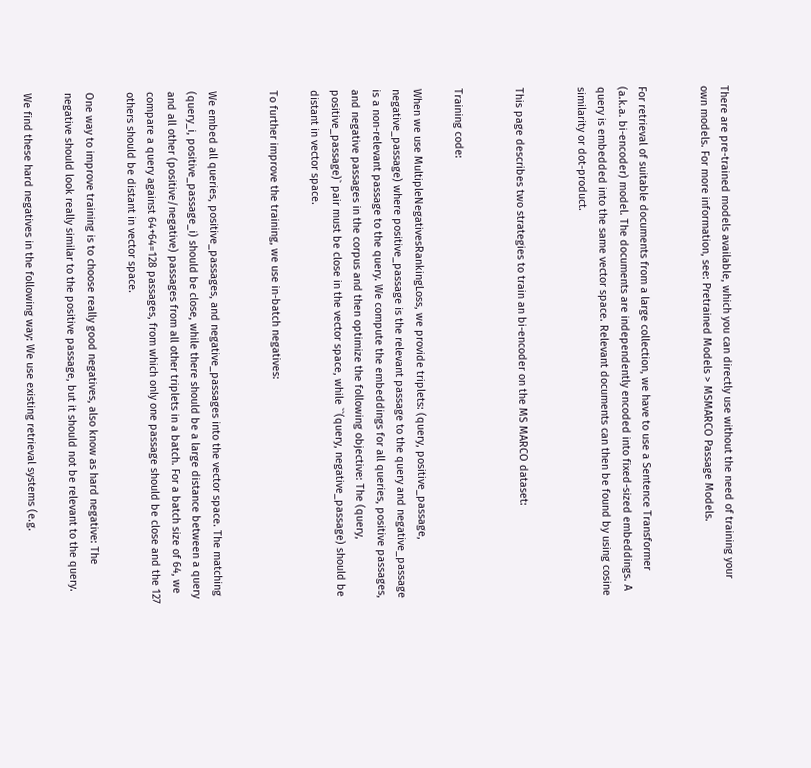There are pre-trained models available, which you can directly use without the need of training your own models. For more information, see: Pretrained Models > MSMARCO Passage Models.


For retrieval of suitable documents from a large collection, we have to use a Sentence Transformer (a.k.a. bi-encoder) model. The documents are independently encoded into fixed-sized embeddings. A query is embedded into the same vector space. Relevant documents can then be found by using cosine similarity or dot-product.


This page describes two strategies to train an bi-encoder on the MS MARCO dataset:


Training code:

When we use MultipleNegativesRankingLoss, we provide triplets: (query, positive_passage, negative_passage) where positive_passage is the relevant passage to the query and negative_passage is a non-relevant passage to the query. We compute the embeddings for all queries, positive passages, and negative passages in the corpus and then optimize the following objective: The (query, positive_passage)` pair must be close in the vector space, while ``(query, negative_passage) should be distant in vector space.

To further improve the training, we use in-batch negatives:


We embed all queries, positive_passages, and negative_passages into the vector space. The matching (query_i, positive_passage_i) should be close, while there should be a large distance between a query and all other (positive/negative) passages from all other triplets in a batch. For a batch size of 64, we compare a query against 64+64=128 passages, from which only one passage should be close and the 127 others should be distant in vector space.

One way to improve training is to choose really good negatives, also know as hard negative: The negative should look really similar to the positive passage, but it should not be relevant to the query.

We find these hard negatives in the following way: We use existing retrieval systems (e.g.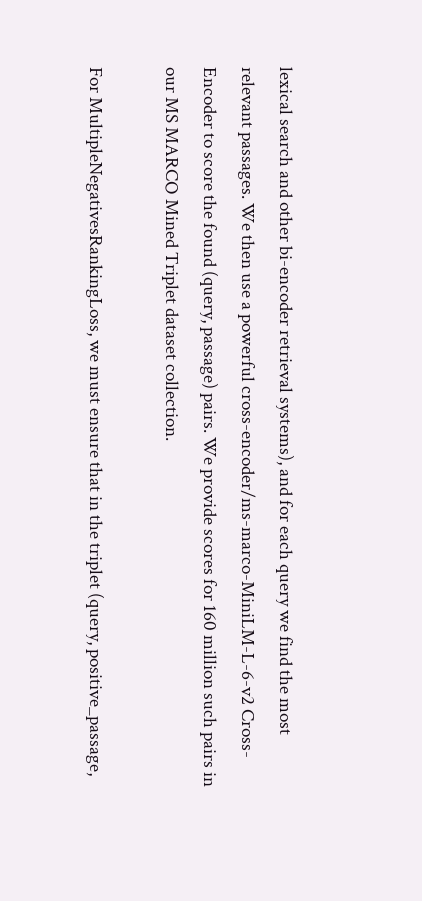lexical search and other bi-encoder retrieval systems), and for each query we find the most relevant passages. We then use a powerful cross-encoder/ms-marco-MiniLM-L-6-v2 Cross-Encoder to score the found (query, passage) pairs. We provide scores for 160 million such pairs in our MS MARCO Mined Triplet dataset collection.

For MultipleNegativesRankingLoss, we must ensure that in the triplet (query, positive_passage,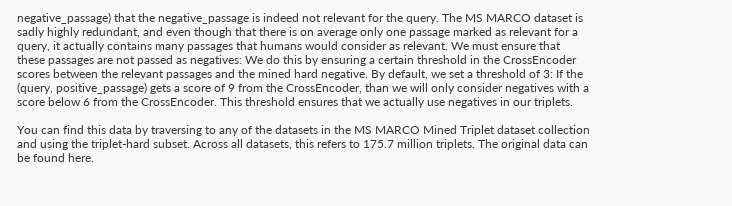negative_passage) that the negative_passage is indeed not relevant for the query. The MS MARCO dataset is sadly highly redundant, and even though that there is on average only one passage marked as relevant for a query, it actually contains many passages that humans would consider as relevant. We must ensure that these passages are not passed as negatives: We do this by ensuring a certain threshold in the CrossEncoder scores between the relevant passages and the mined hard negative. By default, we set a threshold of 3: If the (query, positive_passage) gets a score of 9 from the CrossEncoder, than we will only consider negatives with a score below 6 from the CrossEncoder. This threshold ensures that we actually use negatives in our triplets.

You can find this data by traversing to any of the datasets in the MS MARCO Mined Triplet dataset collection and using the triplet-hard subset. Across all datasets, this refers to 175.7 million triplets. The original data can be found here.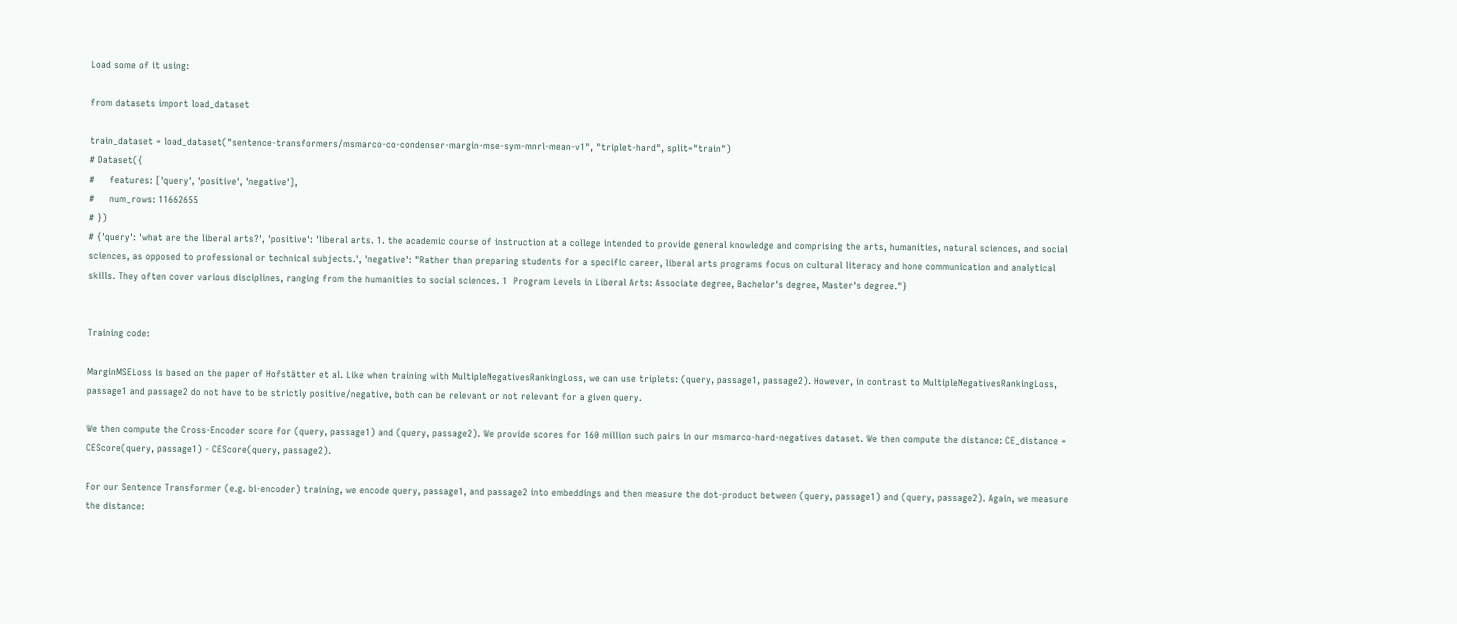Load some of it using:

from datasets import load_dataset

train_dataset = load_dataset("sentence-transformers/msmarco-co-condenser-margin-mse-sym-mnrl-mean-v1", "triplet-hard", split="train")
# Dataset({
#     features: ['query', 'positive', 'negative'],
#     num_rows: 11662655
# })
# {'query': 'what are the liberal arts?', 'positive': 'liberal arts. 1. the academic course of instruction at a college intended to provide general knowledge and comprising the arts, humanities, natural sciences, and social sciences, as opposed to professional or technical subjects.', 'negative': "Rather than preparing students for a specific career, liberal arts programs focus on cultural literacy and hone communication and analytical skills. They often cover various disciplines, ranging from the humanities to social sciences. 1  Program Levels in Liberal Arts: Associate degree, Bachelor's degree, Master's degree."}


Training code:

MarginMSELoss is based on the paper of Hofstätter et al. Like when training with MultipleNegativesRankingLoss, we can use triplets: (query, passage1, passage2). However, in contrast to MultipleNegativesRankingLoss, passage1 and passage2 do not have to be strictly positive/negative, both can be relevant or not relevant for a given query.

We then compute the Cross-Encoder score for (query, passage1) and (query, passage2). We provide scores for 160 million such pairs in our msmarco-hard-negatives dataset. We then compute the distance: CE_distance = CEScore(query, passage1) - CEScore(query, passage2).

For our Sentence Transformer (e.g. bi-encoder) training, we encode query, passage1, and passage2 into embeddings and then measure the dot-product between (query, passage1) and (query, passage2). Again, we measure the distance: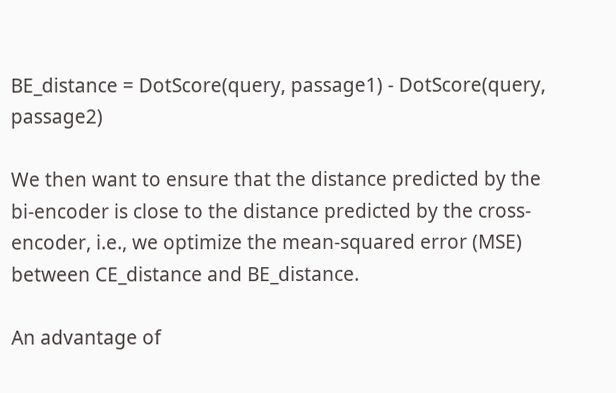BE_distance = DotScore(query, passage1) - DotScore(query, passage2)

We then want to ensure that the distance predicted by the bi-encoder is close to the distance predicted by the cross-encoder, i.e., we optimize the mean-squared error (MSE) between CE_distance and BE_distance.

An advantage of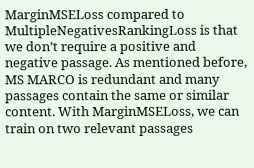MarginMSELoss compared to MultipleNegativesRankingLoss is that we don’t require a positive and negative passage. As mentioned before, MS MARCO is redundant and many passages contain the same or similar content. With MarginMSELoss, we can train on two relevant passages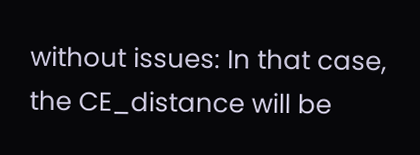without issues: In that case, the CE_distance will be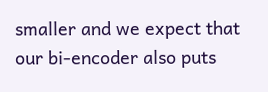smaller and we expect that our bi-encoder also puts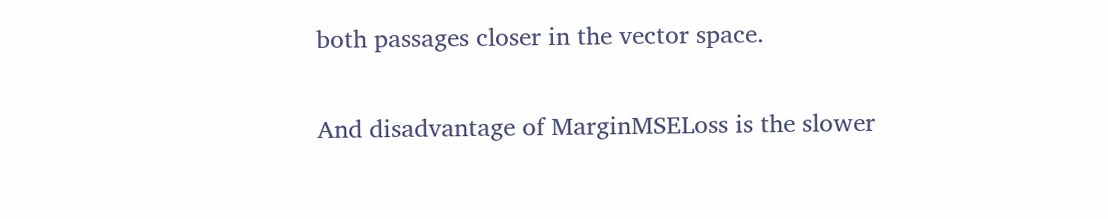both passages closer in the vector space.

And disadvantage of MarginMSELoss is the slower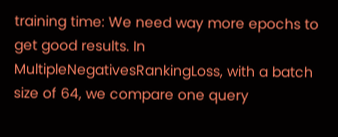training time: We need way more epochs to get good results. In MultipleNegativesRankingLoss, with a batch size of 64, we compare one query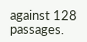against 128 passages.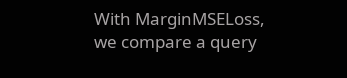With MarginMSELoss, we compare a query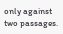only against two passages.